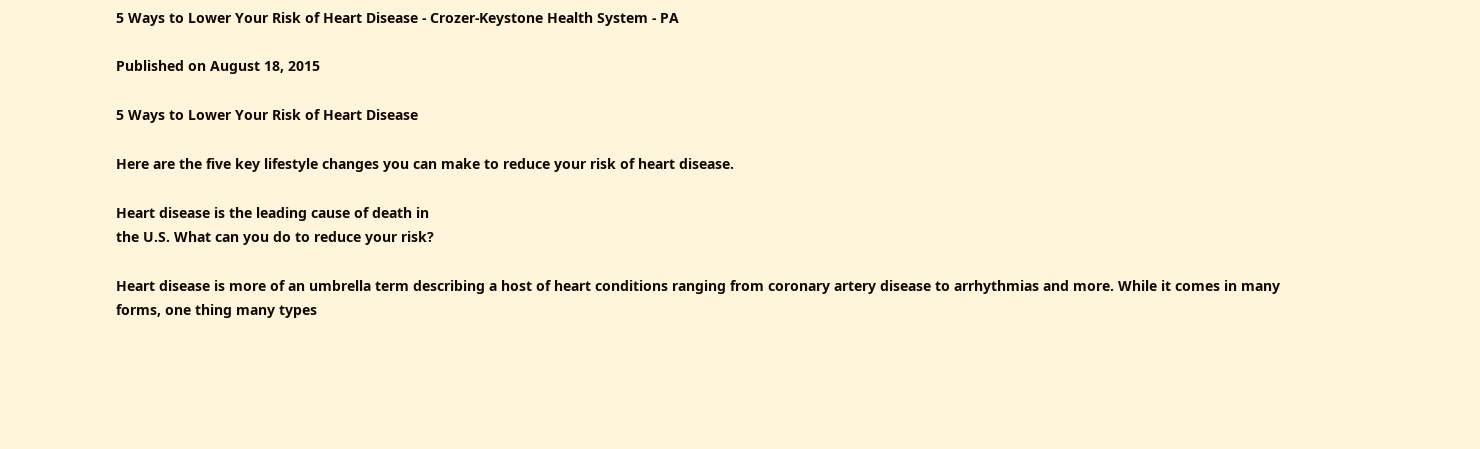5 Ways to Lower Your Risk of Heart Disease - Crozer-Keystone Health System - PA

Published on August 18, 2015

5 Ways to Lower Your Risk of Heart Disease

Here are the five key lifestyle changes you can make to reduce your risk of heart disease.

Heart disease is the leading cause of death in
the U.S. What can you do to reduce your risk?

Heart disease is more of an umbrella term describing a host of heart conditions ranging from coronary artery disease to arrhythmias and more. While it comes in many forms, one thing many types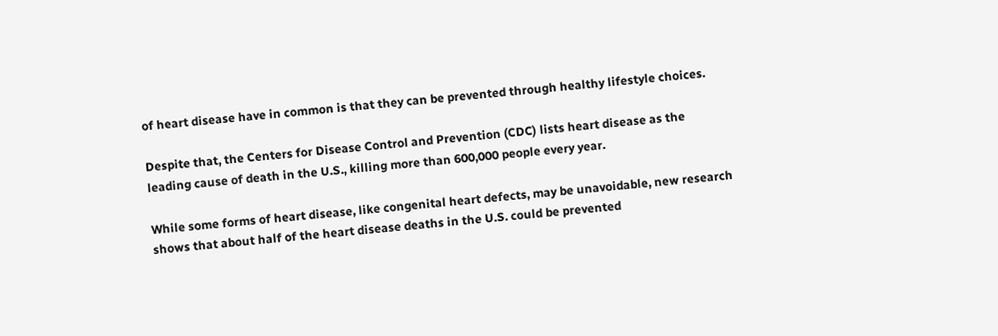of heart disease have in common is that they can be prevented through healthy lifestyle choices.

Despite that, the Centers for Disease Control and Prevention (CDC) lists heart disease as the leading cause of death in the U.S., killing more than 600,000 people every year.

While some forms of heart disease, like congenital heart defects, may be unavoidable, new research shows that about half of the heart disease deaths in the U.S. could be prevented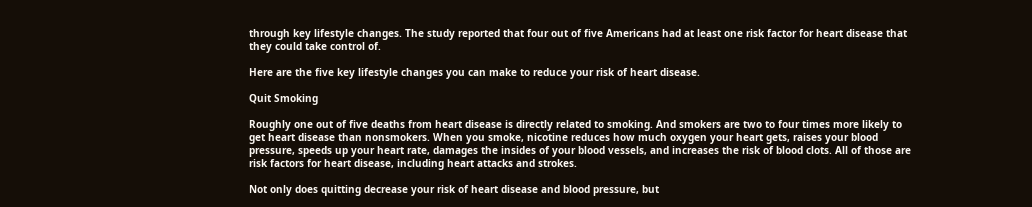through key lifestyle changes. The study reported that four out of five Americans had at least one risk factor for heart disease that they could take control of.

Here are the five key lifestyle changes you can make to reduce your risk of heart disease.

Quit Smoking

Roughly one out of five deaths from heart disease is directly related to smoking. And smokers are two to four times more likely to get heart disease than nonsmokers. When you smoke, nicotine reduces how much oxygen your heart gets, raises your blood pressure, speeds up your heart rate, damages the insides of your blood vessels, and increases the risk of blood clots. All of those are risk factors for heart disease, including heart attacks and strokes.

Not only does quitting decrease your risk of heart disease and blood pressure, but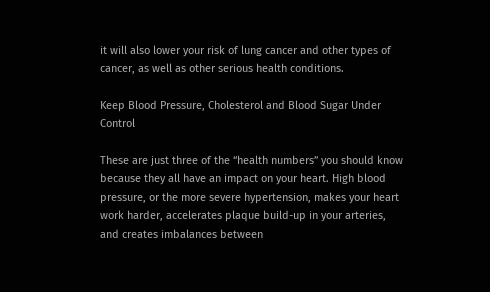it will also lower your risk of lung cancer and other types of cancer, as well as other serious health conditions.

Keep Blood Pressure, Cholesterol and Blood Sugar Under Control

These are just three of the “health numbers” you should know because they all have an impact on your heart. High blood pressure, or the more severe hypertension, makes your heart work harder, accelerates plaque build-up in your arteries, and creates imbalances between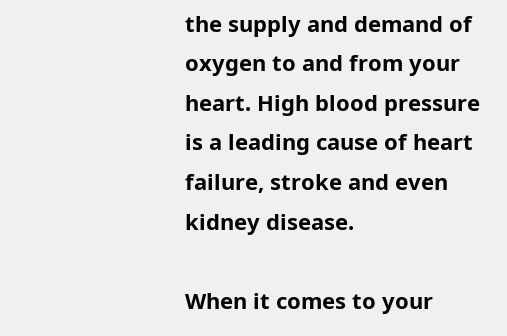the supply and demand of oxygen to and from your heart. High blood pressure is a leading cause of heart failure, stroke and even kidney disease.

When it comes to your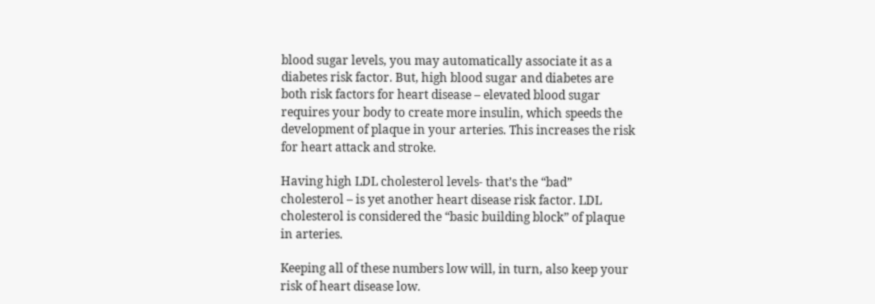blood sugar levels, you may automatically associate it as a diabetes risk factor. But, high blood sugar and diabetes are both risk factors for heart disease – elevated blood sugar requires your body to create more insulin, which speeds the development of plaque in your arteries. This increases the risk for heart attack and stroke.

Having high LDL cholesterol levels- that’s the “bad” cholesterol – is yet another heart disease risk factor. LDL cholesterol is considered the “basic building block” of plaque in arteries.

Keeping all of these numbers low will, in turn, also keep your risk of heart disease low.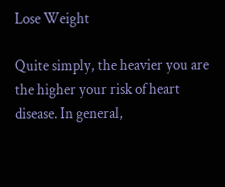Lose Weight

Quite simply, the heavier you are the higher your risk of heart disease. In general,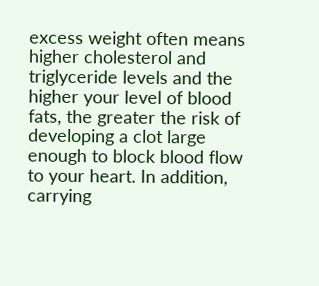excess weight often means higher cholesterol and triglyceride levels and the higher your level of blood fats, the greater the risk of developing a clot large enough to block blood flow to your heart. In addition, carrying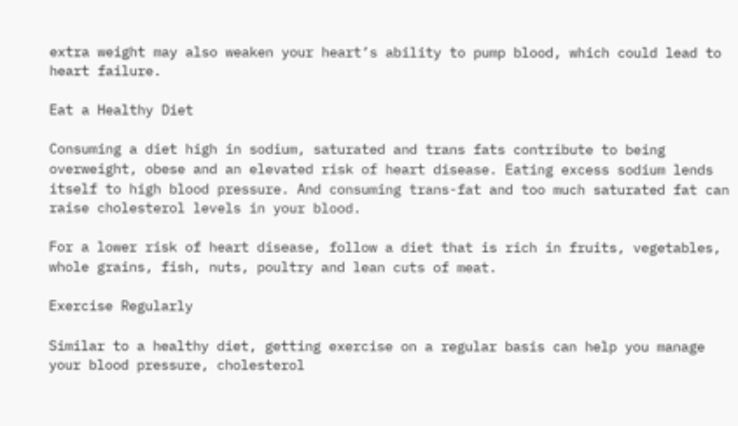extra weight may also weaken your heart’s ability to pump blood, which could lead to heart failure.

Eat a Healthy Diet

Consuming a diet high in sodium, saturated and trans fats contribute to being overweight, obese and an elevated risk of heart disease. Eating excess sodium lends itself to high blood pressure. And consuming trans-fat and too much saturated fat can raise cholesterol levels in your blood.

For a lower risk of heart disease, follow a diet that is rich in fruits, vegetables, whole grains, fish, nuts, poultry and lean cuts of meat.

Exercise Regularly

Similar to a healthy diet, getting exercise on a regular basis can help you manage your blood pressure, cholesterol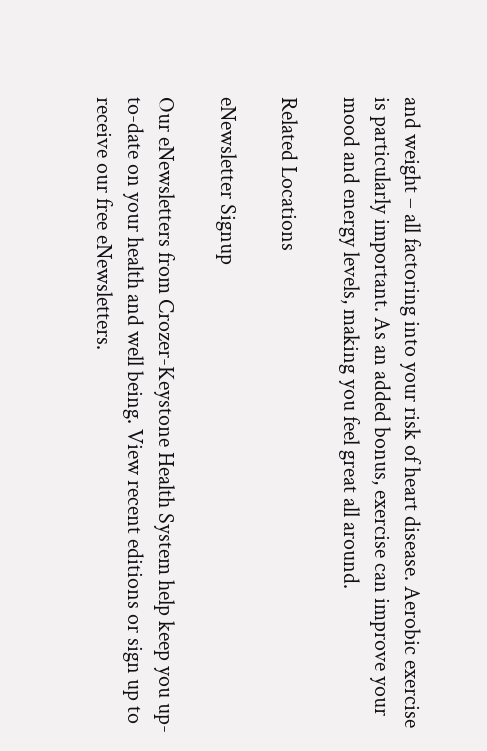and weight – all factoring into your risk of heart disease. Aerobic exercise is particularly important. As an added bonus, exercise can improve your mood and energy levels, making you feel great all around.

Related Locations

eNewsletter Signup

Our eNewsletters from Crozer-Keystone Health System help keep you up-to-date on your health and well being. View recent editions or sign up to receive our free eNewsletters.